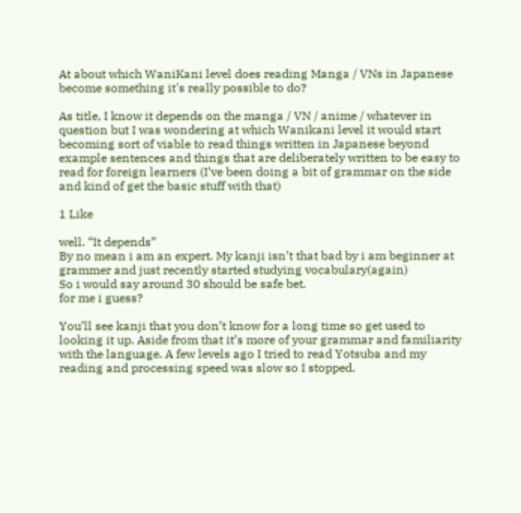At about which WaniKani level does reading Manga / VNs in Japanese become something it's really possible to do?

As title, I know it depends on the manga / VN / anime / whatever in question but I was wondering at which Wanikani level it would start becoming sort of viable to read things written in Japanese beyond example sentences and things that are deliberately written to be easy to read for foreign learners (I’ve been doing a bit of grammar on the side and kind of get the basic stuff with that)

1 Like

well. “It depends”
By no mean i am an expert. My kanji isn’t that bad by i am beginner at grammer and just recently started studying vocabulary(again)
So i would say around 30 should be safe bet.
for me i guess?

You’ll see kanji that you don’t know for a long time so get used to looking it up. Aside from that it’s more of your grammar and familiarity with the language. A few levels ago I tried to read Yotsuba and my reading and processing speed was slow so I stopped.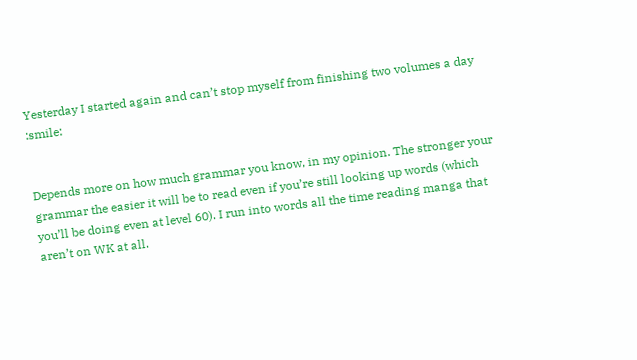Yesterday I started again and can’t stop myself from finishing two volumes a day :smile:


Depends more on how much grammar you know, in my opinion. The stronger your grammar the easier it will be to read even if you’re still looking up words (which you’ll be doing even at level 60). I run into words all the time reading manga that aren’t on WK at all.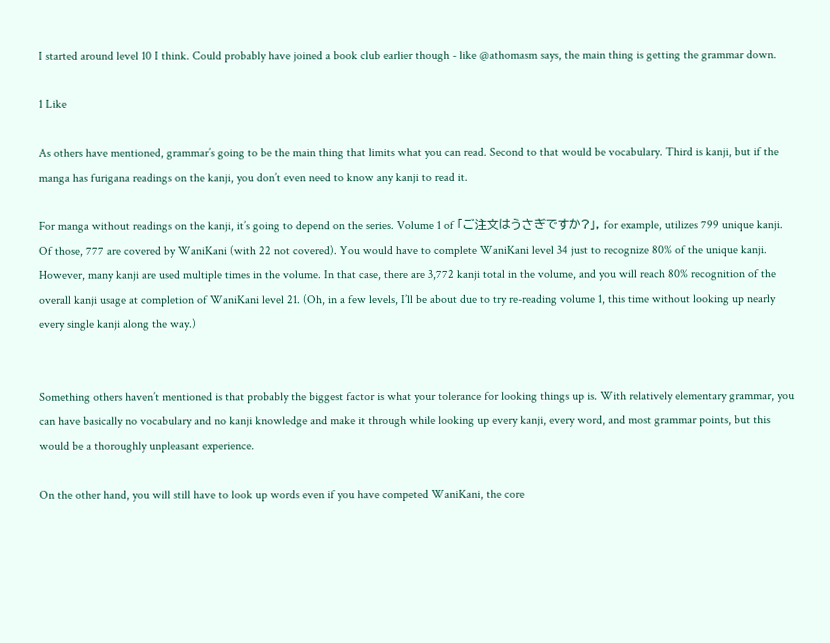I started around level 10 I think. Could probably have joined a book club earlier though - like @athomasm says, the main thing is getting the grammar down.

1 Like

As others have mentioned, grammar’s going to be the main thing that limits what you can read. Second to that would be vocabulary. Third is kanji, but if the manga has furigana readings on the kanji, you don’t even need to know any kanji to read it.

For manga without readings on the kanji, it’s going to depend on the series. Volume 1 of 「ご注文はうさぎですか?」, for example, utilizes 799 unique kanji. Of those, 777 are covered by WaniKani (with 22 not covered). You would have to complete WaniKani level 34 just to recognize 80% of the unique kanji. However, many kanji are used multiple times in the volume. In that case, there are 3,772 kanji total in the volume, and you will reach 80% recognition of the overall kanji usage at completion of WaniKani level 21. (Oh, in a few levels, I’ll be about due to try re-reading volume 1, this time without looking up nearly every single kanji along the way.)


Something others haven’t mentioned is that probably the biggest factor is what your tolerance for looking things up is. With relatively elementary grammar, you can have basically no vocabulary and no kanji knowledge and make it through while looking up every kanji, every word, and most grammar points, but this would be a thoroughly unpleasant experience.

On the other hand, you will still have to look up words even if you have competed WaniKani, the core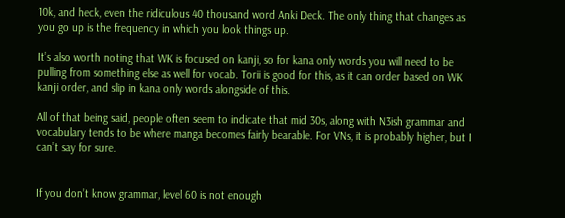10k, and heck, even the ridiculous 40 thousand word Anki Deck. The only thing that changes as you go up is the frequency in which you look things up.

It’s also worth noting that WK is focused on kanji, so for kana only words you will need to be pulling from something else as well for vocab. Torii is good for this, as it can order based on WK kanji order, and slip in kana only words alongside of this.

All of that being said, people often seem to indicate that mid 30s, along with N3ish grammar and vocabulary tends to be where manga becomes fairly bearable. For VNs, it is probably higher, but I can’t say for sure.


If you don’t know grammar, level 60 is not enough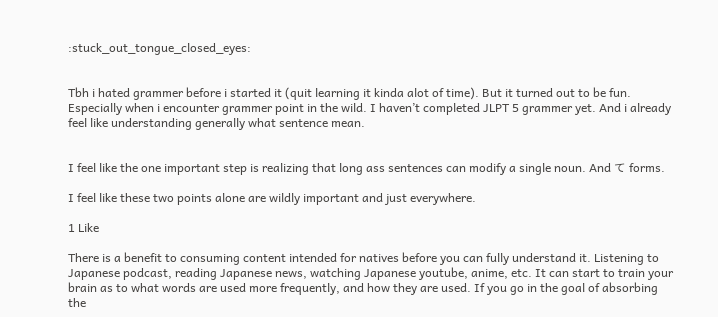:stuck_out_tongue_closed_eyes:


Tbh i hated grammer before i started it (quit learning it kinda alot of time). But it turned out to be fun. Especially when i encounter grammer point in the wild. I haven’t completed JLPT 5 grammer yet. And i already feel like understanding generally what sentence mean.


I feel like the one important step is realizing that long ass sentences can modify a single noun. And て forms.

I feel like these two points alone are wildly important and just everywhere.

1 Like

There is a benefit to consuming content intended for natives before you can fully understand it. Listening to Japanese podcast, reading Japanese news, watching Japanese youtube, anime, etc. It can start to train your brain as to what words are used more frequently, and how they are used. If you go in the goal of absorbing the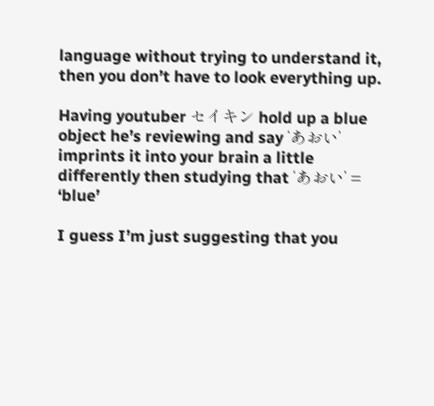language without trying to understand it, then you don’t have to look everything up.

Having youtuber セイキン hold up a blue object he’s reviewing and say ‘あおい’ imprints it into your brain a little differently then studying that ‘あおい’ = ‘blue’

I guess I’m just suggesting that you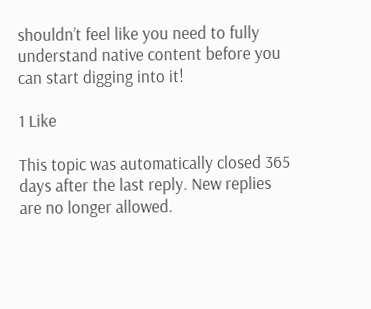shouldn’t feel like you need to fully understand native content before you can start digging into it!

1 Like

This topic was automatically closed 365 days after the last reply. New replies are no longer allowed.